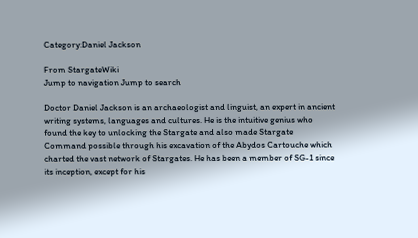Category:Daniel Jackson

From StargateWiki
Jump to navigation Jump to search

Doctor Daniel Jackson is an archaeologist and linguist, an expert in ancient writing systems, languages and cultures. He is the intuitive genius who found the key to unlocking the Stargate and also made Stargate Command possible through his excavation of the Abydos Cartouche which charted the vast network of Stargates. He has been a member of SG-1 since its inception, except for his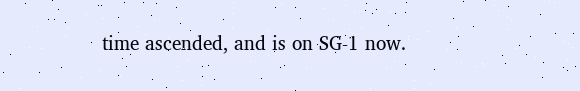time ascended, and is on SG-1 now.